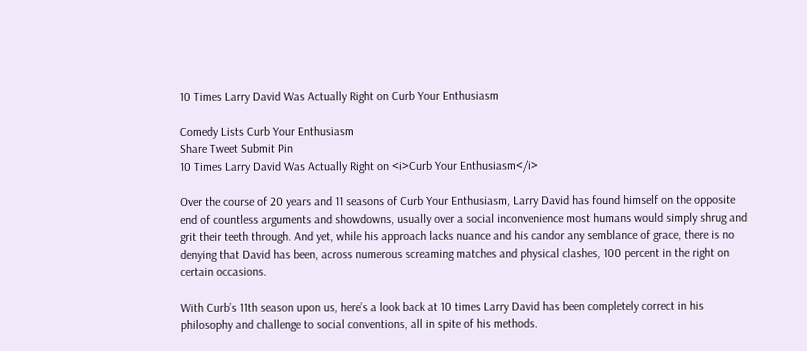10 Times Larry David Was Actually Right on Curb Your Enthusiasm

Comedy Lists Curb Your Enthusiasm
Share Tweet Submit Pin
10 Times Larry David Was Actually Right on <i>Curb Your Enthusiasm</i>

Over the course of 20 years and 11 seasons of Curb Your Enthusiasm, Larry David has found himself on the opposite end of countless arguments and showdowns, usually over a social inconvenience most humans would simply shrug and grit their teeth through. And yet, while his approach lacks nuance and his candor any semblance of grace, there is no denying that David has been, across numerous screaming matches and physical clashes, 100 percent in the right on certain occasions.

With Curb’s 11th season upon us, here’s a look back at 10 times Larry David has been completely correct in his philosophy and challenge to social conventions, all in spite of his methods.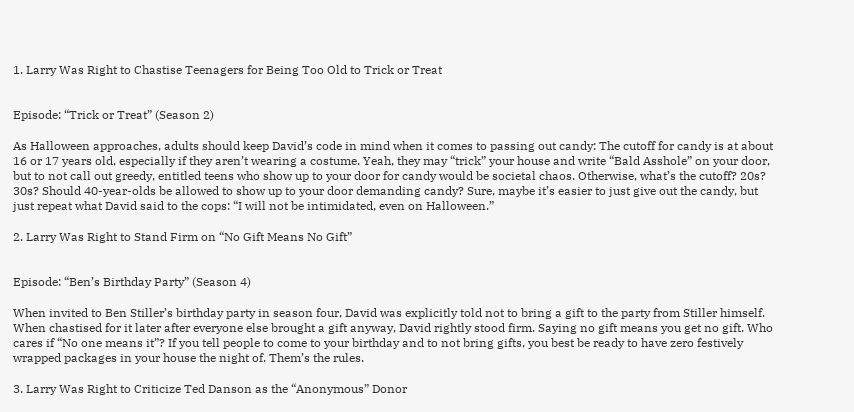1. Larry Was Right to Chastise Teenagers for Being Too Old to Trick or Treat


Episode: “Trick or Treat” (Season 2)

As Halloween approaches, adults should keep David’s code in mind when it comes to passing out candy: The cutoff for candy is at about 16 or 17 years old, especially if they aren’t wearing a costume. Yeah, they may “trick” your house and write “Bald Asshole” on your door, but to not call out greedy, entitled teens who show up to your door for candy would be societal chaos. Otherwise, what’s the cutoff? 20s? 30s? Should 40-year-olds be allowed to show up to your door demanding candy? Sure, maybe it’s easier to just give out the candy, but just repeat what David said to the cops: “I will not be intimidated, even on Halloween.”

2. Larry Was Right to Stand Firm on “No Gift Means No Gift”


Episode: “Ben’s Birthday Party” (Season 4)

When invited to Ben Stiller’s birthday party in season four, David was explicitly told not to bring a gift to the party from Stiller himself. When chastised for it later after everyone else brought a gift anyway, David rightly stood firm. Saying no gift means you get no gift. Who cares if “No one means it”? If you tell people to come to your birthday and to not bring gifts, you best be ready to have zero festively wrapped packages in your house the night of. Them’s the rules.

3. Larry Was Right to Criticize Ted Danson as the “Anonymous” Donor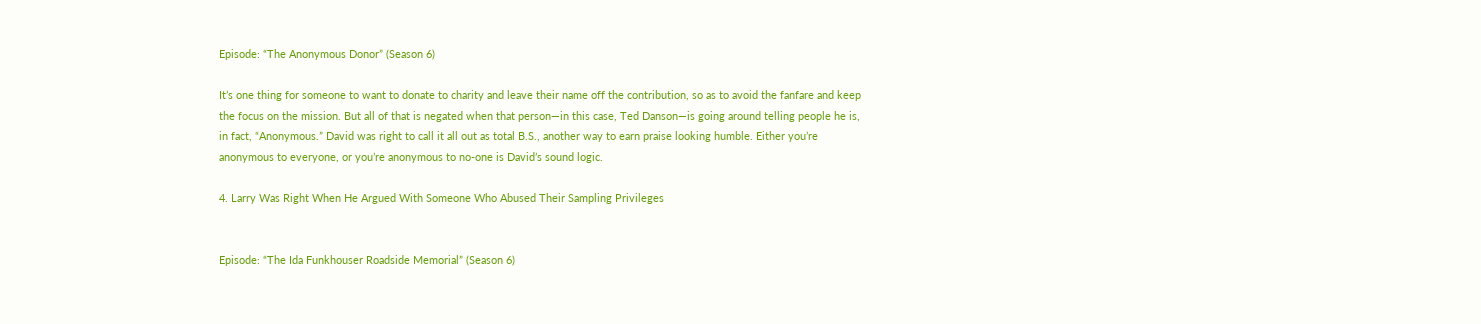Episode: “The Anonymous Donor” (Season 6)

It’s one thing for someone to want to donate to charity and leave their name off the contribution, so as to avoid the fanfare and keep the focus on the mission. But all of that is negated when that person—in this case, Ted Danson—is going around telling people he is, in fact, “Anonymous.” David was right to call it all out as total B.S., another way to earn praise looking humble. Either you’re anonymous to everyone, or you’re anonymous to no-one is David’s sound logic.

4. Larry Was Right When He Argued With Someone Who Abused Their Sampling Privileges


Episode: “The Ida Funkhouser Roadside Memorial” (Season 6)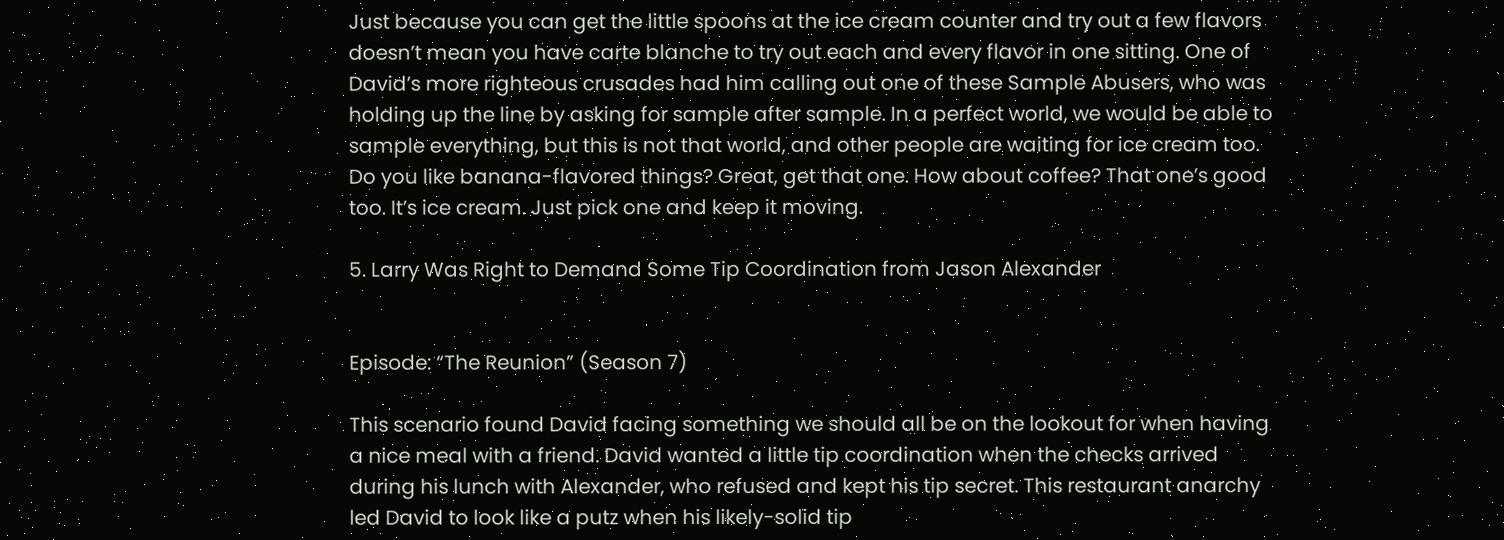Just because you can get the little spoons at the ice cream counter and try out a few flavors doesn’t mean you have carte blanche to try out each and every flavor in one sitting. One of David’s more righteous crusades had him calling out one of these Sample Abusers, who was holding up the line by asking for sample after sample. In a perfect world, we would be able to sample everything, but this is not that world, and other people are waiting for ice cream too. Do you like banana-flavored things? Great, get that one. How about coffee? That one’s good too. It’s ice cream. Just pick one and keep it moving.

5. Larry Was Right to Demand Some Tip Coordination from Jason Alexander


Episode: “The Reunion” (Season 7)

This scenario found David facing something we should all be on the lookout for when having a nice meal with a friend. David wanted a little tip coordination when the checks arrived during his lunch with Alexander, who refused and kept his tip secret. This restaurant anarchy led David to look like a putz when his likely-solid tip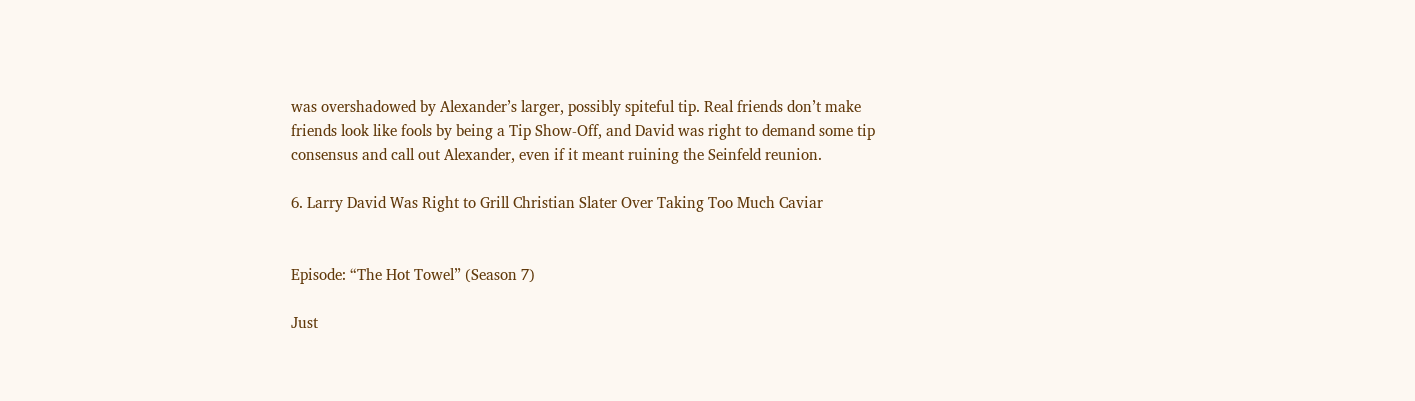was overshadowed by Alexander’s larger, possibly spiteful tip. Real friends don’t make friends look like fools by being a Tip Show-Off, and David was right to demand some tip consensus and call out Alexander, even if it meant ruining the Seinfeld reunion.

6. Larry David Was Right to Grill Christian Slater Over Taking Too Much Caviar


Episode: “The Hot Towel” (Season 7)

Just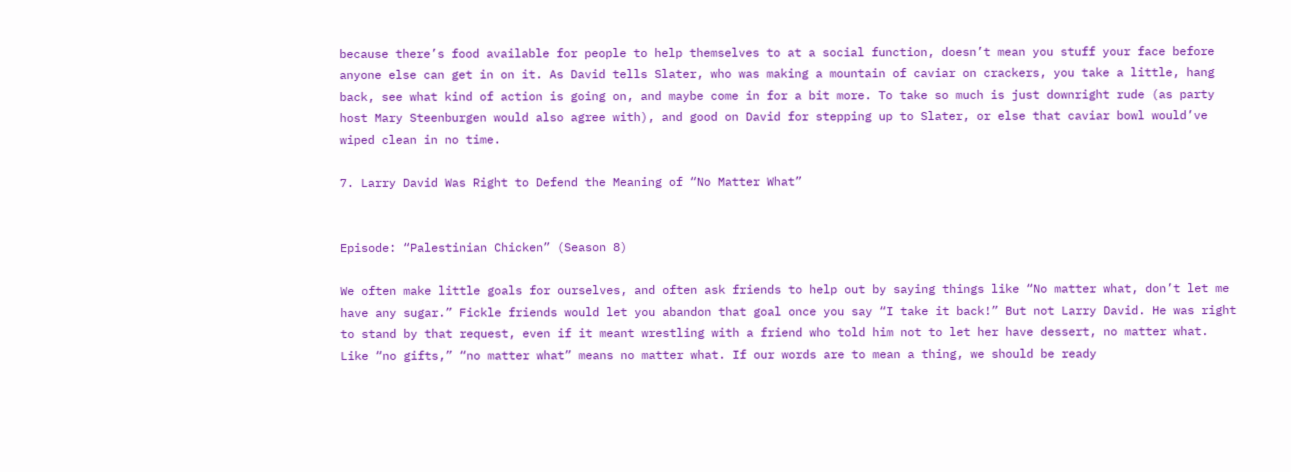because there’s food available for people to help themselves to at a social function, doesn’t mean you stuff your face before anyone else can get in on it. As David tells Slater, who was making a mountain of caviar on crackers, you take a little, hang back, see what kind of action is going on, and maybe come in for a bit more. To take so much is just downright rude (as party host Mary Steenburgen would also agree with), and good on David for stepping up to Slater, or else that caviar bowl would’ve wiped clean in no time.

7. Larry David Was Right to Defend the Meaning of “No Matter What”


Episode: “Palestinian Chicken” (Season 8)

We often make little goals for ourselves, and often ask friends to help out by saying things like “No matter what, don’t let me have any sugar.” Fickle friends would let you abandon that goal once you say “I take it back!” But not Larry David. He was right to stand by that request, even if it meant wrestling with a friend who told him not to let her have dessert, no matter what. Like “no gifts,” “no matter what” means no matter what. If our words are to mean a thing, we should be ready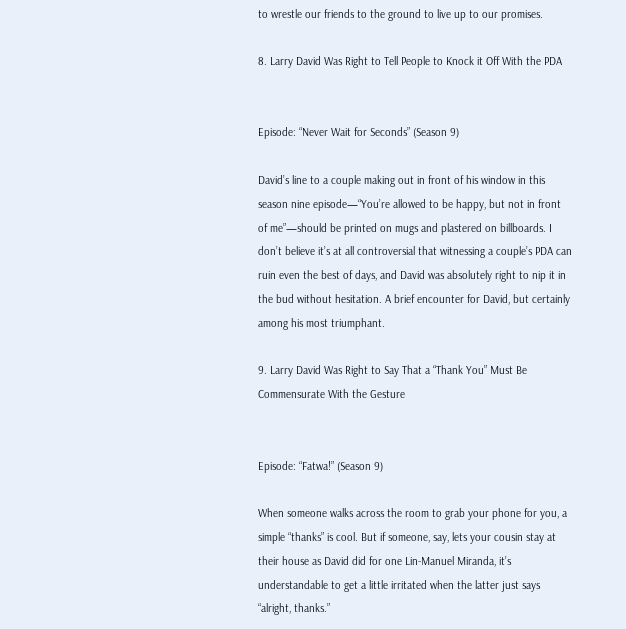to wrestle our friends to the ground to live up to our promises.

8. Larry David Was Right to Tell People to Knock it Off With the PDA


Episode: “Never Wait for Seconds” (Season 9)

David’s line to a couple making out in front of his window in this season nine episode—“You’re allowed to be happy, but not in front of me”—should be printed on mugs and plastered on billboards. I don’t believe it’s at all controversial that witnessing a couple’s PDA can ruin even the best of days, and David was absolutely right to nip it in the bud without hesitation. A brief encounter for David, but certainly among his most triumphant.

9. Larry David Was Right to Say That a “Thank You” Must Be Commensurate With the Gesture


Episode: “Fatwa!” (Season 9)

When someone walks across the room to grab your phone for you, a simple “thanks” is cool. But if someone, say, lets your cousin stay at their house as David did for one Lin-Manuel Miranda, it’s understandable to get a little irritated when the latter just says “alright, thanks.”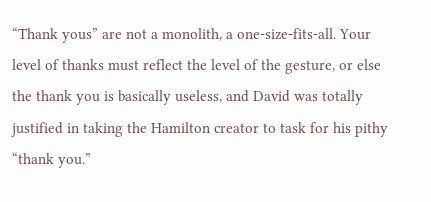“Thank yous” are not a monolith, a one-size-fits-all. Your level of thanks must reflect the level of the gesture, or else the thank you is basically useless, and David was totally justified in taking the Hamilton creator to task for his pithy “thank you.”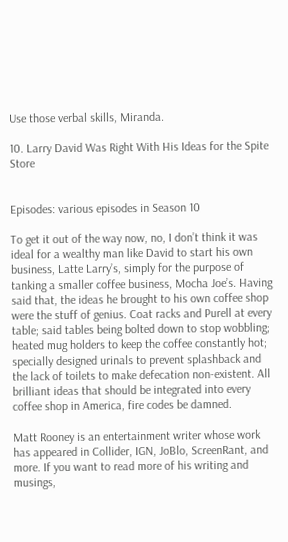Use those verbal skills, Miranda.

10. Larry David Was Right With His Ideas for the Spite Store


Episodes: various episodes in Season 10

To get it out of the way now, no, I don’t think it was ideal for a wealthy man like David to start his own business, Latte Larry’s, simply for the purpose of tanking a smaller coffee business, Mocha Joe’s. Having said that, the ideas he brought to his own coffee shop were the stuff of genius. Coat racks and Purell at every table; said tables being bolted down to stop wobbling; heated mug holders to keep the coffee constantly hot; specially designed urinals to prevent splashback and the lack of toilets to make defecation non-existent. All brilliant ideas that should be integrated into every coffee shop in America, fire codes be damned.

Matt Rooney is an entertainment writer whose work has appeared in Collider, IGN, JoBlo, ScreenRant, and more. If you want to read more of his writing and musings,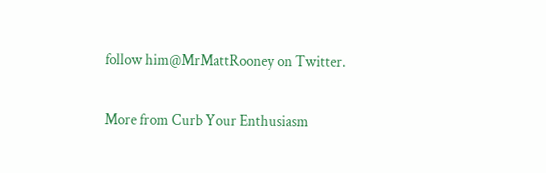follow him@MrMattRooney on Twitter.

More from Curb Your Enthusiasm